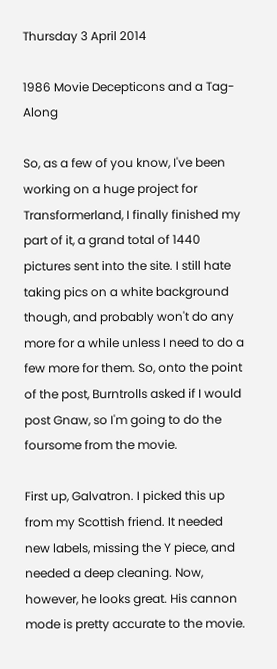Thursday 3 April 2014

1986 Movie Decepticons and a Tag-Along

So, as a few of you know, I've been working on a huge project for Transformerland, I finally finished my part of it, a grand total of 1440 pictures sent into the site. I still hate taking pics on a white background though, and probably won't do any more for a while unless I need to do a few more for them. So, onto the point of the post, Burntrolls asked if I would post Gnaw, so I'm going to do the foursome from the movie.

First up, Galvatron. I picked this up from my Scottish friend. It needed new labels, missing the Y piece, and needed a deep cleaning. Now, however, he looks great. His cannon mode is pretty accurate to the movie.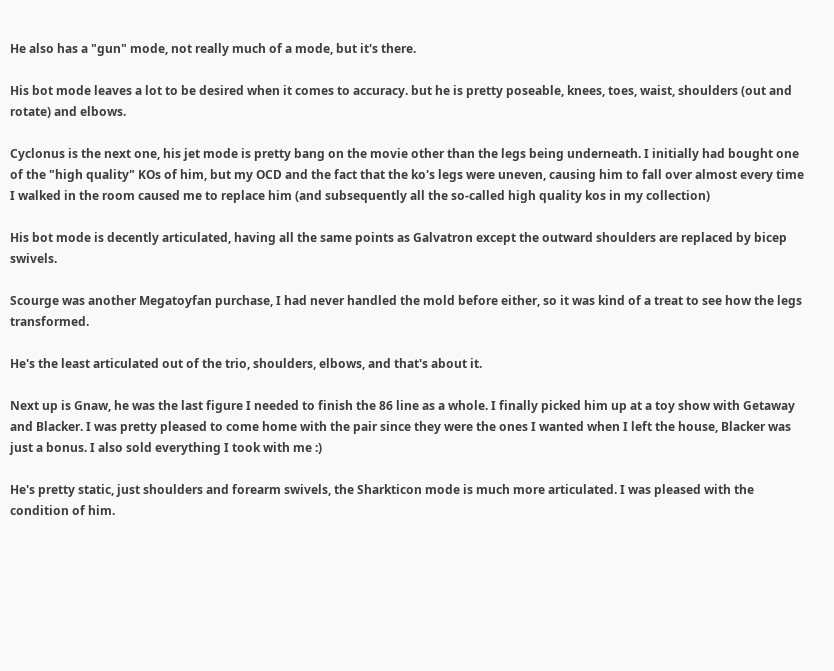He also has a "gun" mode, not really much of a mode, but it's there.

His bot mode leaves a lot to be desired when it comes to accuracy. but he is pretty poseable, knees, toes, waist, shoulders (out and rotate) and elbows.

Cyclonus is the next one, his jet mode is pretty bang on the movie other than the legs being underneath. I initially had bought one of the "high quality" KOs of him, but my OCD and the fact that the ko's legs were uneven, causing him to fall over almost every time I walked in the room caused me to replace him (and subsequently all the so-called high quality kos in my collection)

His bot mode is decently articulated, having all the same points as Galvatron except the outward shoulders are replaced by bicep swivels.

Scourge was another Megatoyfan purchase, I had never handled the mold before either, so it was kind of a treat to see how the legs transformed.

He's the least articulated out of the trio, shoulders, elbows, and that's about it.

Next up is Gnaw, he was the last figure I needed to finish the 86 line as a whole. I finally picked him up at a toy show with Getaway and Blacker. I was pretty pleased to come home with the pair since they were the ones I wanted when I left the house, Blacker was just a bonus. I also sold everything I took with me :)

He's pretty static, just shoulders and forearm swivels, the Sharkticon mode is much more articulated. I was pleased with the condition of him.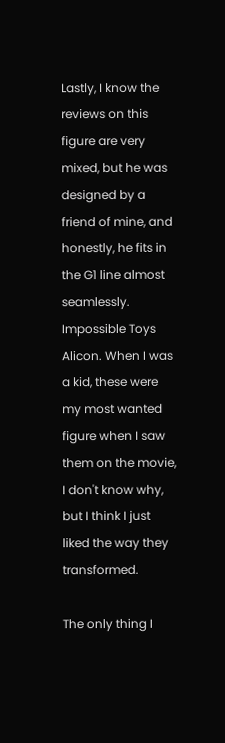Lastly, I know the reviews on this figure are very mixed, but he was designed by a friend of mine, and honestly, he fits in the G1 line almost seamlessly. Impossible Toys Alicon. When I was a kid, these were my most wanted figure when I saw them on the movie, I don't know why, but I think I just liked the way they transformed.

The only thing I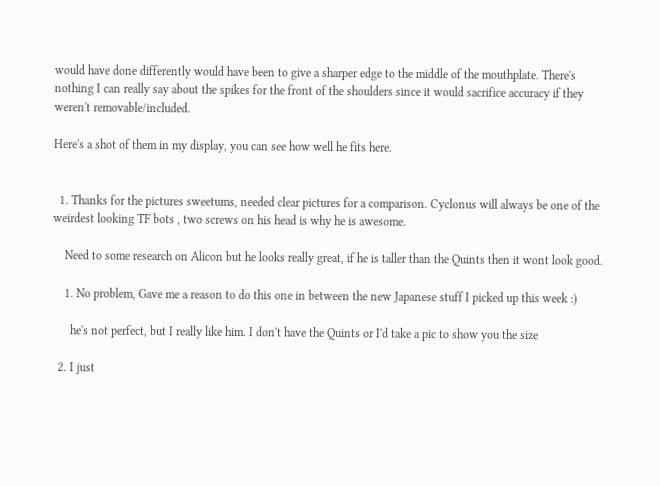would have done differently would have been to give a sharper edge to the middle of the mouthplate. There's nothing I can really say about the spikes for the front of the shoulders since it would sacrifice accuracy if they weren't removable/included.

Here's a shot of them in my display, you can see how well he fits here.


  1. Thanks for the pictures sweetums, needed clear pictures for a comparison. Cyclonus will always be one of the weirdest looking TF bots , two screws on his head is why he is awesome.

    Need to some research on Alicon but he looks really great, if he is taller than the Quints then it wont look good.

    1. No problem, Gave me a reason to do this one in between the new Japanese stuff I picked up this week :)

      he's not perfect, but I really like him. I don't have the Quints or I'd take a pic to show you the size

  2. I just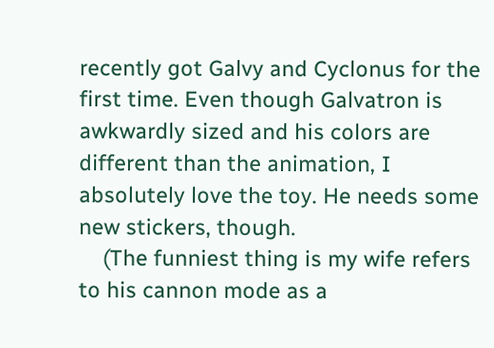recently got Galvy and Cyclonus for the first time. Even though Galvatron is awkwardly sized and his colors are different than the animation, I absolutely love the toy. He needs some new stickers, though.
    (The funniest thing is my wife refers to his cannon mode as a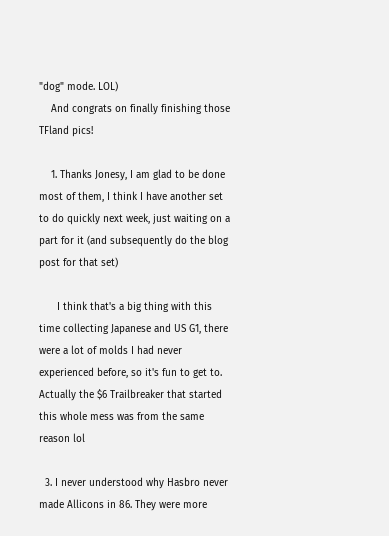"dog" mode. LOL)
    And congrats on finally finishing those TFland pics!

    1. Thanks Jonesy, I am glad to be done most of them, I think I have another set to do quickly next week, just waiting on a part for it (and subsequently do the blog post for that set)

      I think that's a big thing with this time collecting Japanese and US G1, there were a lot of molds I had never experienced before, so it's fun to get to. Actually the $6 Trailbreaker that started this whole mess was from the same reason lol

  3. I never understood why Hasbro never made Allicons in 86. They were more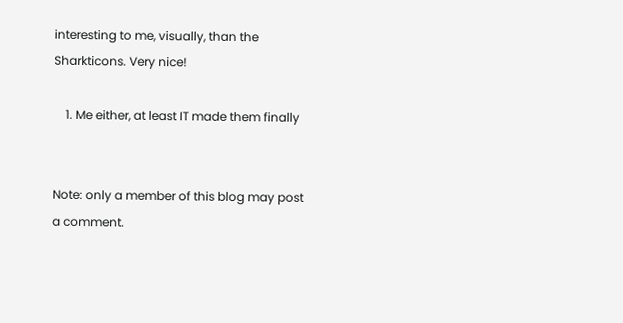interesting to me, visually, than the Sharkticons. Very nice!

    1. Me either, at least IT made them finally


Note: only a member of this blog may post a comment.